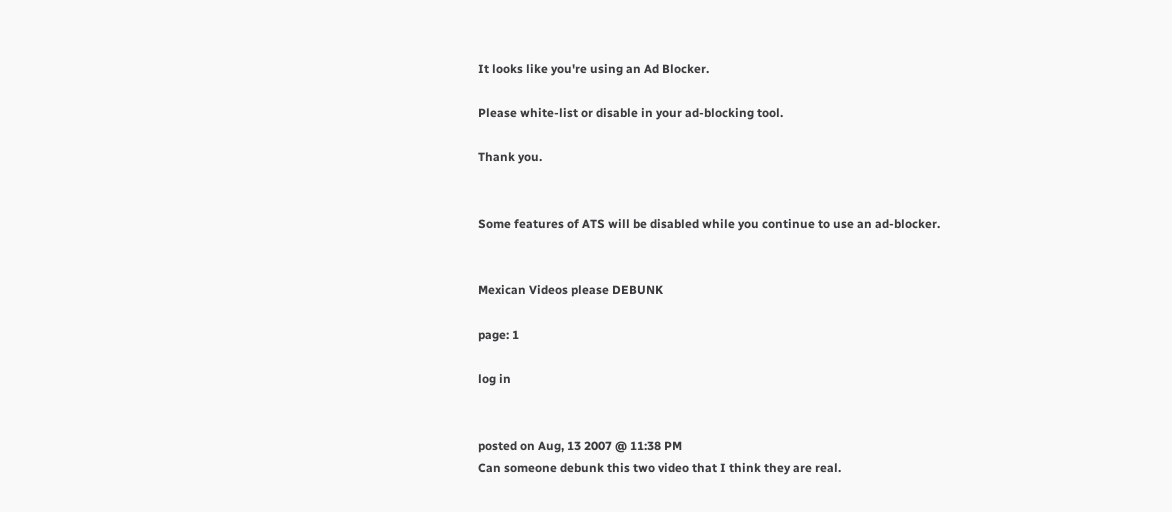It looks like you're using an Ad Blocker.

Please white-list or disable in your ad-blocking tool.

Thank you.


Some features of ATS will be disabled while you continue to use an ad-blocker.


Mexican Videos please DEBUNK

page: 1

log in


posted on Aug, 13 2007 @ 11:38 PM
Can someone debunk this two video that I think they are real.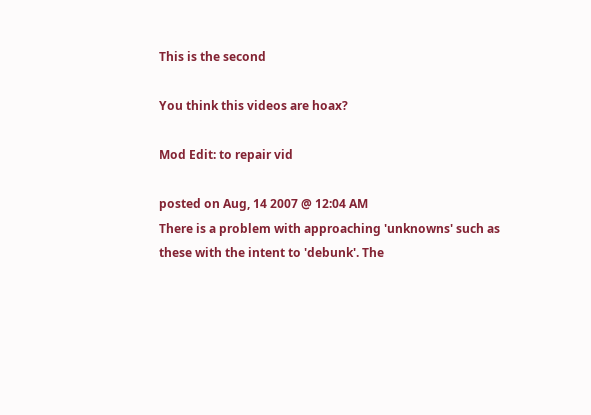This is the second

You think this videos are hoax?

Mod Edit: to repair vid

posted on Aug, 14 2007 @ 12:04 AM
There is a problem with approaching 'unknowns' such as these with the intent to 'debunk'. The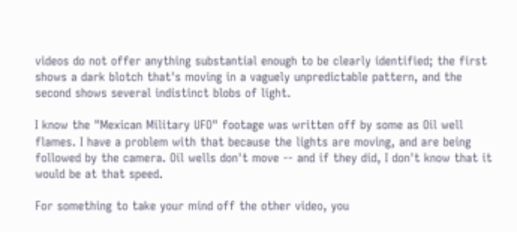videos do not offer anything substantial enough to be clearly identified; the first shows a dark blotch that's moving in a vaguely unpredictable pattern, and the second shows several indistinct blobs of light.

I know the "Mexican Military UFO" footage was written off by some as Oil well flames. I have a problem with that because the lights are moving, and are being followed by the camera. Oil wells don't move -- and if they did, I don't know that it would be at that speed.

For something to take your mind off the other video, you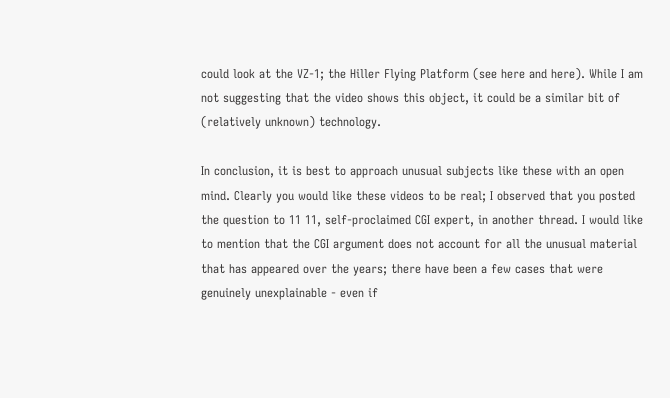could look at the VZ-1; the Hiller Flying Platform (see here and here). While I am not suggesting that the video shows this object, it could be a similar bit of (relatively unknown) technology.

In conclusion, it is best to approach unusual subjects like these with an open mind. Clearly you would like these videos to be real; I observed that you posted the question to 11 11, self-proclaimed CGI expert, in another thread. I would like to mention that the CGI argument does not account for all the unusual material that has appeared over the years; there have been a few cases that were genuinely unexplainable - even if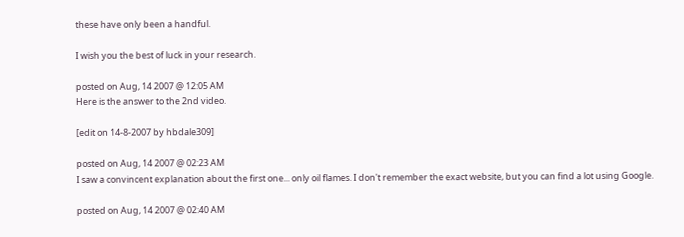these have only been a handful.

I wish you the best of luck in your research.

posted on Aug, 14 2007 @ 12:05 AM
Here is the answer to the 2nd video.

[edit on 14-8-2007 by hbdale309]

posted on Aug, 14 2007 @ 02:23 AM
I saw a convincent explanation about the first one... only oil flames. I don't remember the exact website, but you can find a lot using Google.

posted on Aug, 14 2007 @ 02:40 AM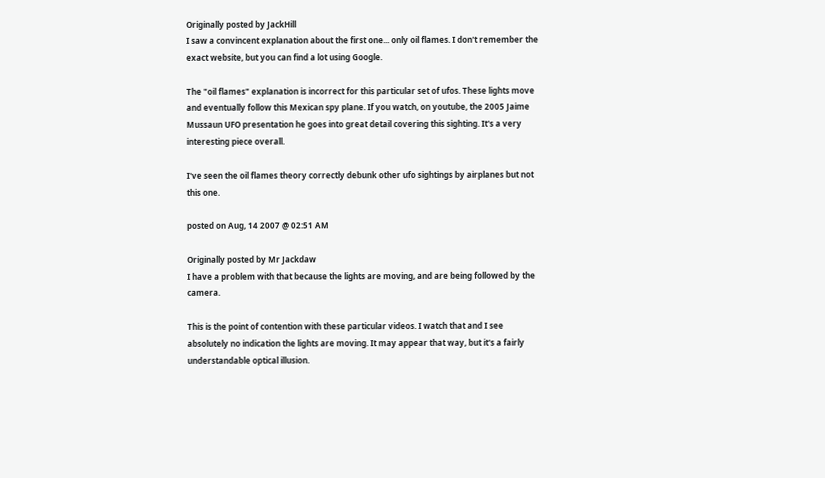Originally posted by JackHill
I saw a convincent explanation about the first one... only oil flames. I don't remember the exact website, but you can find a lot using Google.

The "oil flames" explanation is incorrect for this particular set of ufos. These lights move and eventually follow this Mexican spy plane. If you watch, on youtube, the 2005 Jaime Mussaun UFO presentation he goes into great detail covering this sighting. It's a very interesting piece overall.

I've seen the oil flames theory correctly debunk other ufo sightings by airplanes but not this one.

posted on Aug, 14 2007 @ 02:51 AM

Originally posted by Mr Jackdaw
I have a problem with that because the lights are moving, and are being followed by the camera.

This is the point of contention with these particular videos. I watch that and I see absolutely no indication the lights are moving. It may appear that way, but it's a fairly understandable optical illusion.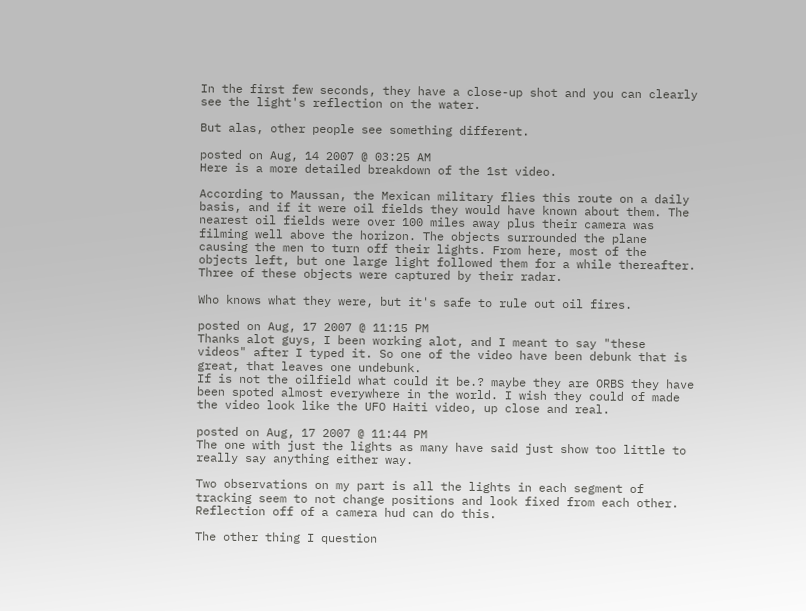In the first few seconds, they have a close-up shot and you can clearly see the light's reflection on the water.

But alas, other people see something different.

posted on Aug, 14 2007 @ 03:25 AM
Here is a more detailed breakdown of the 1st video.

According to Maussan, the Mexican military flies this route on a daily basis, and if it were oil fields they would have known about them. The nearest oil fields were over 100 miles away plus their camera was filming well above the horizon. The objects surrounded the plane causing the men to turn off their lights. From here, most of the objects left, but one large light followed them for a while thereafter. Three of these objects were captured by their radar.

Who knows what they were, but it's safe to rule out oil fires.

posted on Aug, 17 2007 @ 11:15 PM
Thanks alot guys, I been working alot, and I meant to say "these videos" after I typed it. So one of the video have been debunk that is great, that leaves one undebunk.
If is not the oilfield what could it be.? maybe they are ORBS they have been spoted almost everywhere in the world. I wish they could of made the video look like the UFO Haiti video, up close and real.

posted on Aug, 17 2007 @ 11:44 PM
The one with just the lights as many have said just show too little to really say anything either way.

Two observations on my part is all the lights in each segment of tracking seem to not change positions and look fixed from each other. Reflection off of a camera hud can do this.

The other thing I question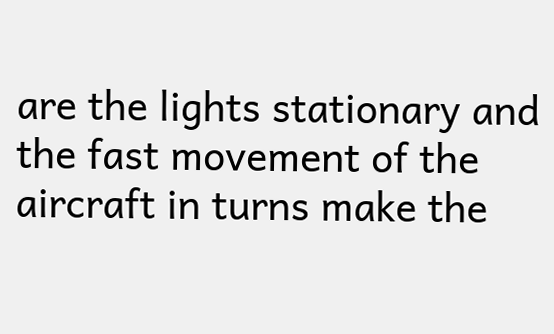are the lights stationary and the fast movement of the aircraft in turns make the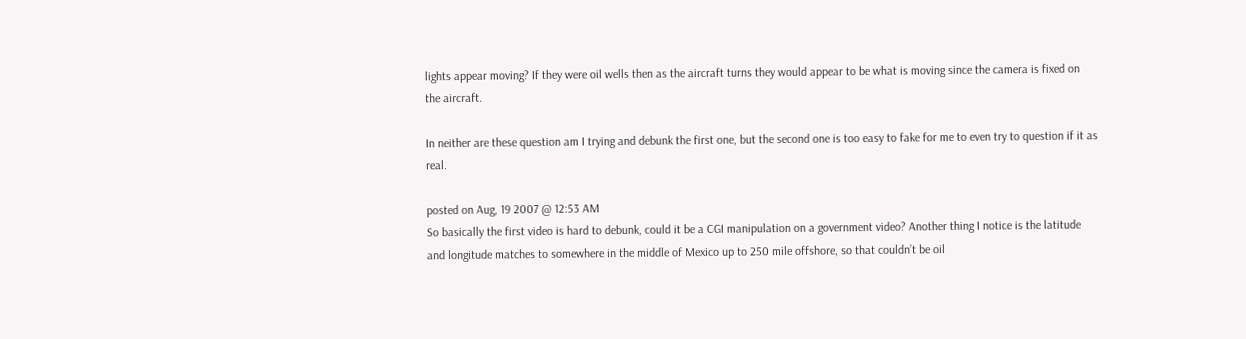lights appear moving? If they were oil wells then as the aircraft turns they would appear to be what is moving since the camera is fixed on the aircraft.

In neither are these question am I trying and debunk the first one, but the second one is too easy to fake for me to even try to question if it as real.

posted on Aug, 19 2007 @ 12:53 AM
So basically the first video is hard to debunk, could it be a CGI manipulation on a government video? Another thing I notice is the latitude and longitude matches to somewhere in the middle of Mexico up to 250 mile offshore, so that couldn’t be oil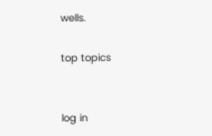wells.

top topics


log in